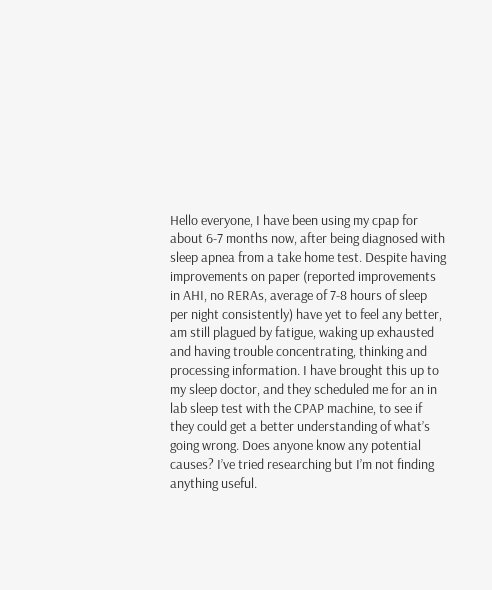Hello everyone, I have been using my cpap for about 6-7 months now, after being diagnosed with sleep apnea from a take home test. Despite having improvements on paper (reported improvements in AHI, no RERAs, average of 7-8 hours of sleep per night consistently) have yet to feel any better, am still plagued by fatigue, waking up exhausted and having trouble concentrating, thinking and processing information. I have brought this up to my sleep doctor, and they scheduled me for an in lab sleep test with the CPAP machine, to see if they could get a better understanding of what’s going wrong. Does anyone know any potential causes? I’ve tried researching but I’m not finding anything useful.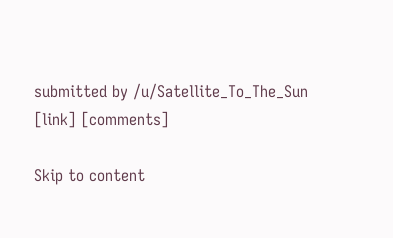submitted by /u/Satellite_To_The_Sun
[link] [comments]

Skip to content